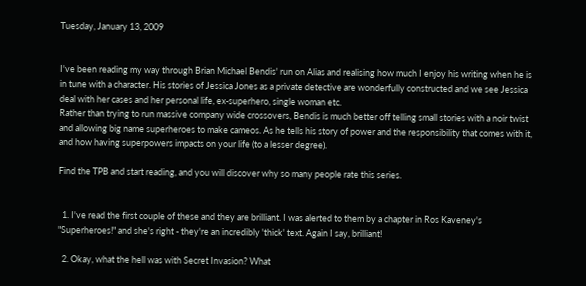Tuesday, January 13, 2009


I've been reading my way through Brian Michael Bendis' run on Alias and realising how much I enjoy his writing when he is in tune with a character. His stories of Jessica Jones as a private detective are wonderfully constructed and we see Jessica deal with her cases and her personal life, ex-superhero, single woman etc.
Rather than trying to run massive company wide crossovers, Bendis is much better off telling small stories with a noir twist and allowing big name superheroes to make cameos. As he tells his story of power and the responsibility that comes with it, and how having superpowers impacts on your life (to a lesser degree).

Find the TPB and start reading, and you will discover why so many people rate this series.


  1. I've read the first couple of these and they are brilliant. I was alerted to them by a chapter in Ros Kaveney's "Superheroes!" and she's right - they're an incredibly 'thick' text. Again I say, brilliant!

  2. Okay, what the hell was with Secret Invasion? What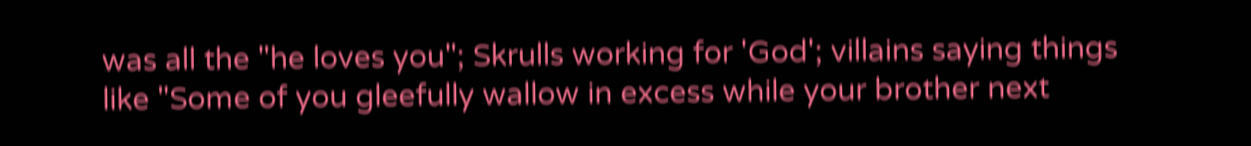was all the "he loves you"; Skrulls working for 'God'; villains saying things like "Some of you gleefully wallow in excess while your brother next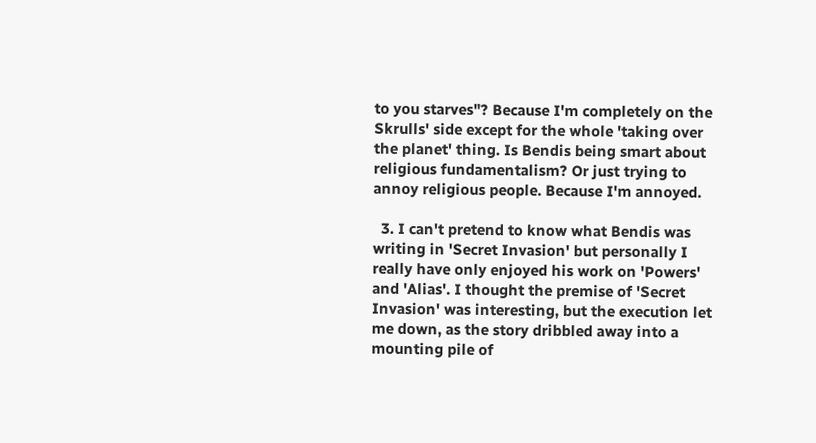to you starves"? Because I'm completely on the Skrulls' side except for the whole 'taking over the planet' thing. Is Bendis being smart about religious fundamentalism? Or just trying to annoy religious people. Because I'm annoyed.

  3. I can't pretend to know what Bendis was writing in 'Secret Invasion' but personally I really have only enjoyed his work on 'Powers' and 'Alias'. I thought the premise of 'Secret Invasion' was interesting, but the execution let me down, as the story dribbled away into a mounting pile of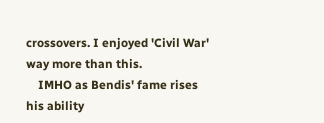crossovers. I enjoyed 'Civil War' way more than this.
    IMHO as Bendis' fame rises his ability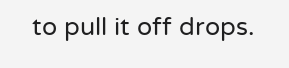to pull it off drops.